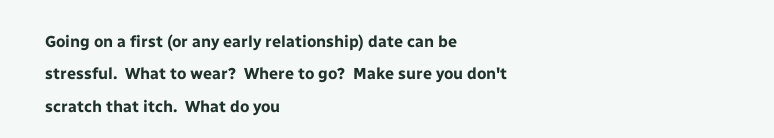Going on a first (or any early relationship) date can be stressful.  What to wear?  Where to go?  Make sure you don't scratch that itch.  What do you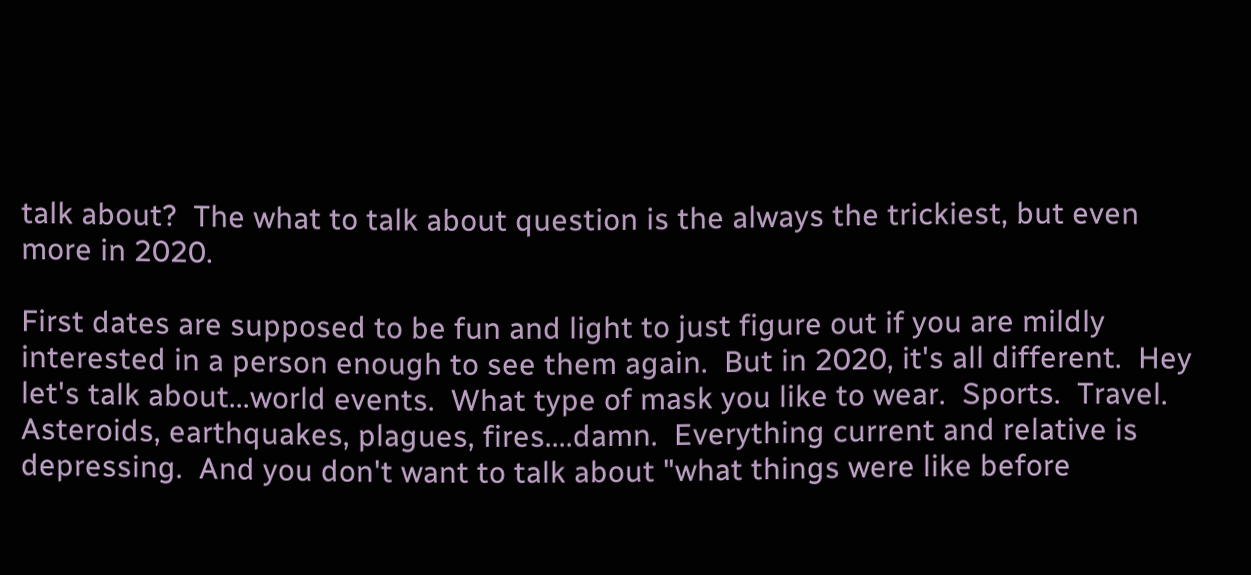talk about?  The what to talk about question is the always the trickiest, but even more in 2020.

First dates are supposed to be fun and light to just figure out if you are mildly interested in a person enough to see them again.  But in 2020, it's all different.  Hey let's talk about...world events.  What type of mask you like to wear.  Sports.  Travel.  Asteroids, earthquakes, plagues, fires....damn.  Everything current and relative is depressing.  And you don't want to talk about "what things were like before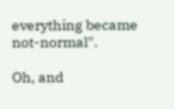everything became not-normal".

Oh, and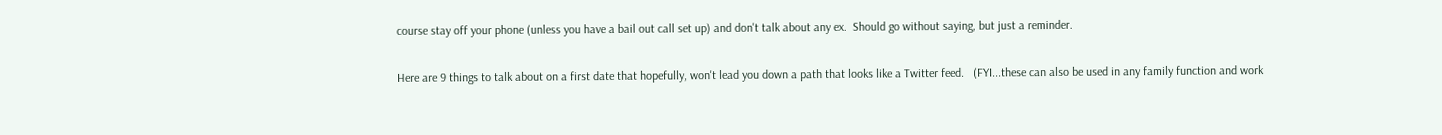course stay off your phone (unless you have a bail out call set up) and don't talk about any ex.  Should go without saying, but just a reminder.

Here are 9 things to talk about on a first date that hopefully, won't lead you down a path that looks like a Twitter feed.   (FYI...these can also be used in any family function and work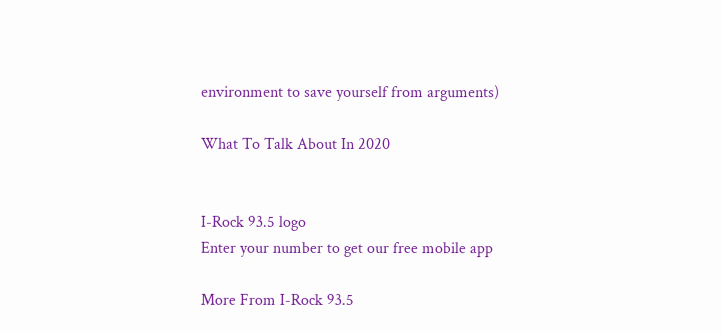environment to save yourself from arguments)

What To Talk About In 2020


I-Rock 93.5 logo
Enter your number to get our free mobile app

More From I-Rock 93.5